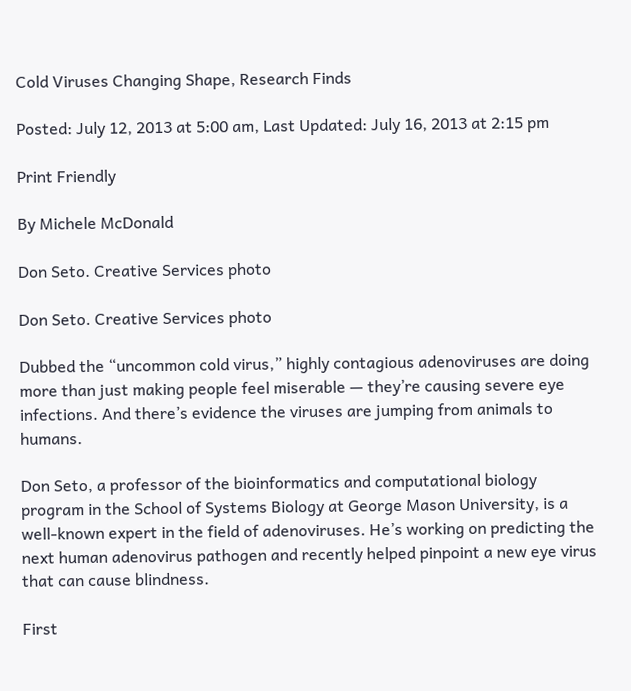Cold Viruses Changing Shape, Research Finds

Posted: July 12, 2013 at 5:00 am, Last Updated: July 16, 2013 at 2:15 pm

Print Friendly

By Michele McDonald

Don Seto. Creative Services photo

Don Seto. Creative Services photo

Dubbed the “uncommon cold virus,” highly contagious adenoviruses are doing more than just making people feel miserable — they’re causing severe eye infections. And there’s evidence the viruses are jumping from animals to humans.

Don Seto, a professor of the bioinformatics and computational biology program in the School of Systems Biology at George Mason University, is a well-known expert in the field of adenoviruses. He’s working on predicting the next human adenovirus pathogen and recently helped pinpoint a new eye virus that can cause blindness.

First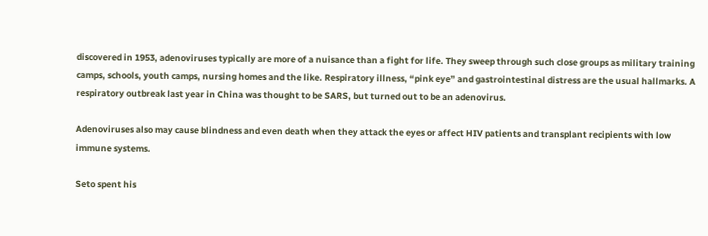discovered in 1953, adenoviruses typically are more of a nuisance than a fight for life. They sweep through such close groups as military training camps, schools, youth camps, nursing homes and the like. Respiratory illness, “pink eye” and gastrointestinal distress are the usual hallmarks. A respiratory outbreak last year in China was thought to be SARS, but turned out to be an adenovirus.

Adenoviruses also may cause blindness and even death when they attack the eyes or affect HIV patients and transplant recipients with low immune systems.

Seto spent his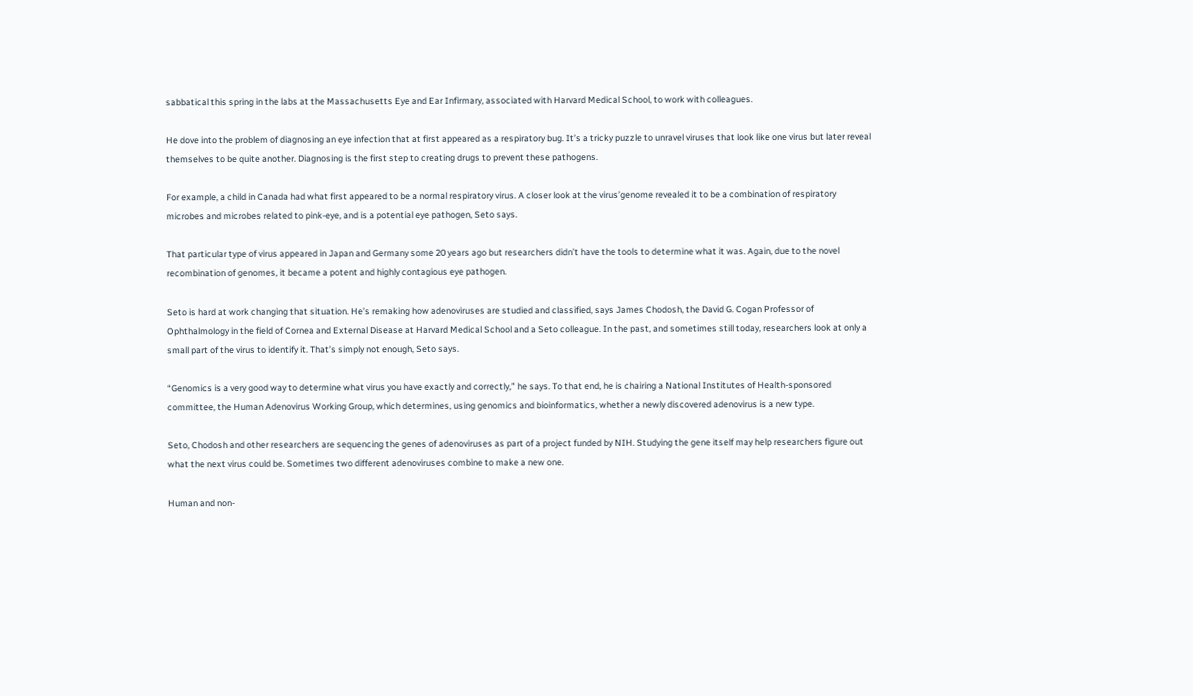sabbatical this spring in the labs at the Massachusetts Eye and Ear Infirmary, associated with Harvard Medical School, to work with colleagues.

He dove into the problem of diagnosing an eye infection that at first appeared as a respiratory bug. It’s a tricky puzzle to unravel viruses that look like one virus but later reveal themselves to be quite another. Diagnosing is the first step to creating drugs to prevent these pathogens.

For example, a child in Canada had what first appeared to be a normal respiratory virus. A closer look at the virus’genome revealed it to be a combination of respiratory microbes and microbes related to pink-eye, and is a potential eye pathogen, Seto says.

That particular type of virus appeared in Japan and Germany some 20 years ago but researchers didn’t have the tools to determine what it was. Again, due to the novel recombination of genomes, it became a potent and highly contagious eye pathogen.

Seto is hard at work changing that situation. He’s remaking how adenoviruses are studied and classified, says James Chodosh, the David G. Cogan Professor of Ophthalmology in the field of Cornea and External Disease at Harvard Medical School and a Seto colleague. In the past, and sometimes still today, researchers look at only a small part of the virus to identify it. That’s simply not enough, Seto says.

“Genomics is a very good way to determine what virus you have exactly and correctly,” he says. To that end, he is chairing a National Institutes of Health-sponsored committee, the Human Adenovirus Working Group, which determines, using genomics and bioinformatics, whether a newly discovered adenovirus is a new type.

Seto, Chodosh and other researchers are sequencing the genes of adenoviruses as part of a project funded by NIH. Studying the gene itself may help researchers figure out what the next virus could be. Sometimes two different adenoviruses combine to make a new one.

Human and non-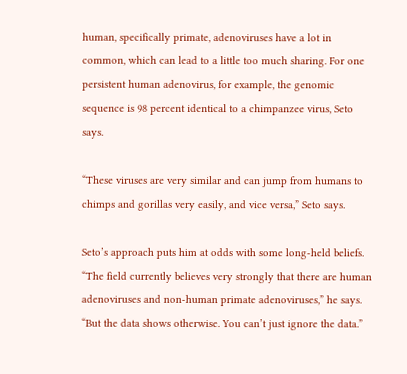human, specifically primate, adenoviruses have a lot in common, which can lead to a little too much sharing. For one persistent human adenovirus, for example, the genomic sequence is 98 percent identical to a chimpanzee virus, Seto says.

“These viruses are very similar and can jump from humans to chimps and gorillas very easily, and vice versa,” Seto says.

Seto’s approach puts him at odds with some long-held beliefs. “The field currently believes very strongly that there are human adenoviruses and non-human primate adenoviruses,” he says. “But the data shows otherwise. You can’t just ignore the data.”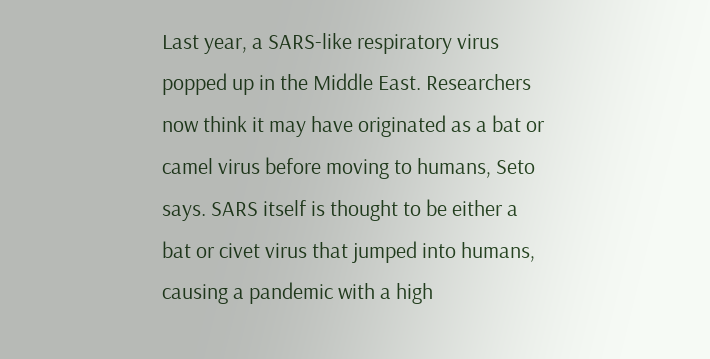Last year, a SARS-like respiratory virus popped up in the Middle East. Researchers now think it may have originated as a bat or camel virus before moving to humans, Seto says. SARS itself is thought to be either a bat or civet virus that jumped into humans, causing a pandemic with a high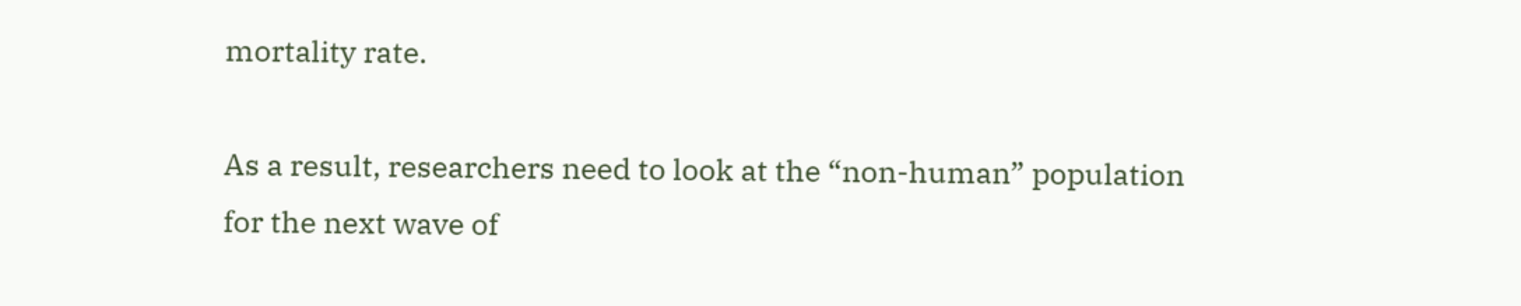mortality rate.

As a result, researchers need to look at the “non-human” population for the next wave of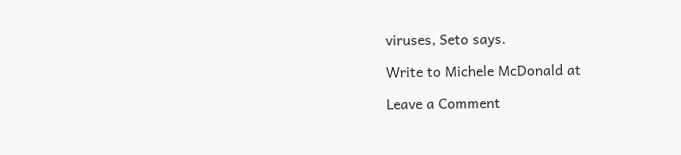viruses, Seto says.

Write to Michele McDonald at

Leave a Comment